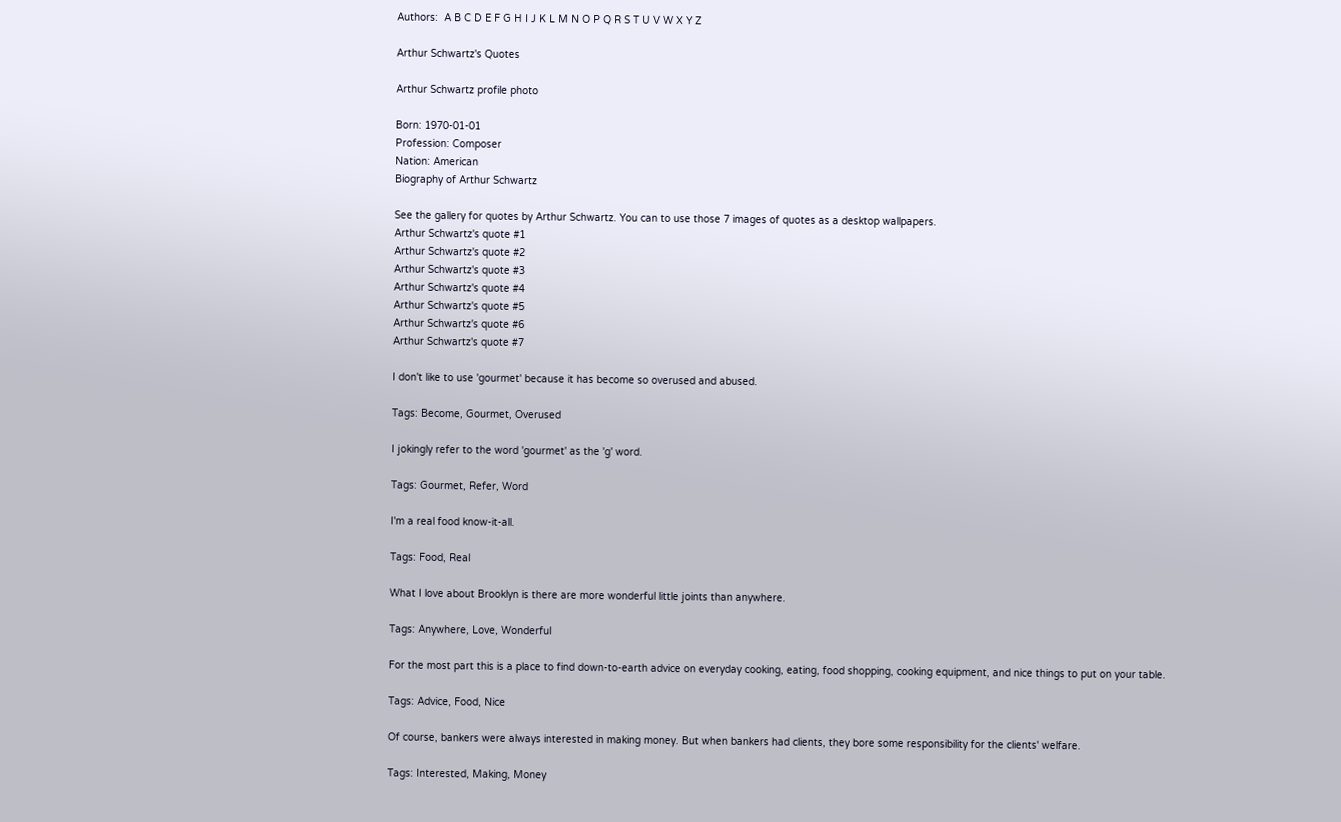Authors:  A B C D E F G H I J K L M N O P Q R S T U V W X Y Z

Arthur Schwartz's Quotes

Arthur Schwartz profile photo

Born: 1970-01-01
Profession: Composer
Nation: American
Biography of Arthur Schwartz

See the gallery for quotes by Arthur Schwartz. You can to use those 7 images of quotes as a desktop wallpapers.
Arthur Schwartz's quote #1
Arthur Schwartz's quote #2
Arthur Schwartz's quote #3
Arthur Schwartz's quote #4
Arthur Schwartz's quote #5
Arthur Schwartz's quote #6
Arthur Schwartz's quote #7

I don't like to use 'gourmet' because it has become so overused and abused.

Tags: Become, Gourmet, Overused

I jokingly refer to the word 'gourmet' as the 'g' word.

Tags: Gourmet, Refer, Word

I'm a real food know-it-all.

Tags: Food, Real

What I love about Brooklyn is there are more wonderful little joints than anywhere.

Tags: Anywhere, Love, Wonderful

For the most part this is a place to find down-to-earth advice on everyday cooking, eating, food shopping, cooking equipment, and nice things to put on your table.

Tags: Advice, Food, Nice

Of course, bankers were always interested in making money. But when bankers had clients, they bore some responsibility for the clients' welfare.

Tags: Interested, Making, Money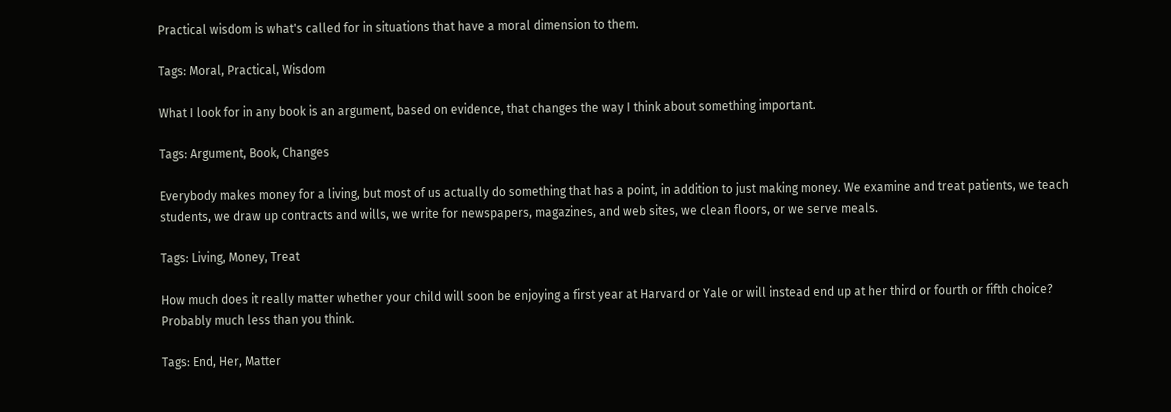Practical wisdom is what's called for in situations that have a moral dimension to them.

Tags: Moral, Practical, Wisdom

What I look for in any book is an argument, based on evidence, that changes the way I think about something important.

Tags: Argument, Book, Changes

Everybody makes money for a living, but most of us actually do something that has a point, in addition to just making money. We examine and treat patients, we teach students, we draw up contracts and wills, we write for newspapers, magazines, and web sites, we clean floors, or we serve meals.

Tags: Living, Money, Treat

How much does it really matter whether your child will soon be enjoying a first year at Harvard or Yale or will instead end up at her third or fourth or fifth choice? Probably much less than you think.

Tags: End, Her, Matter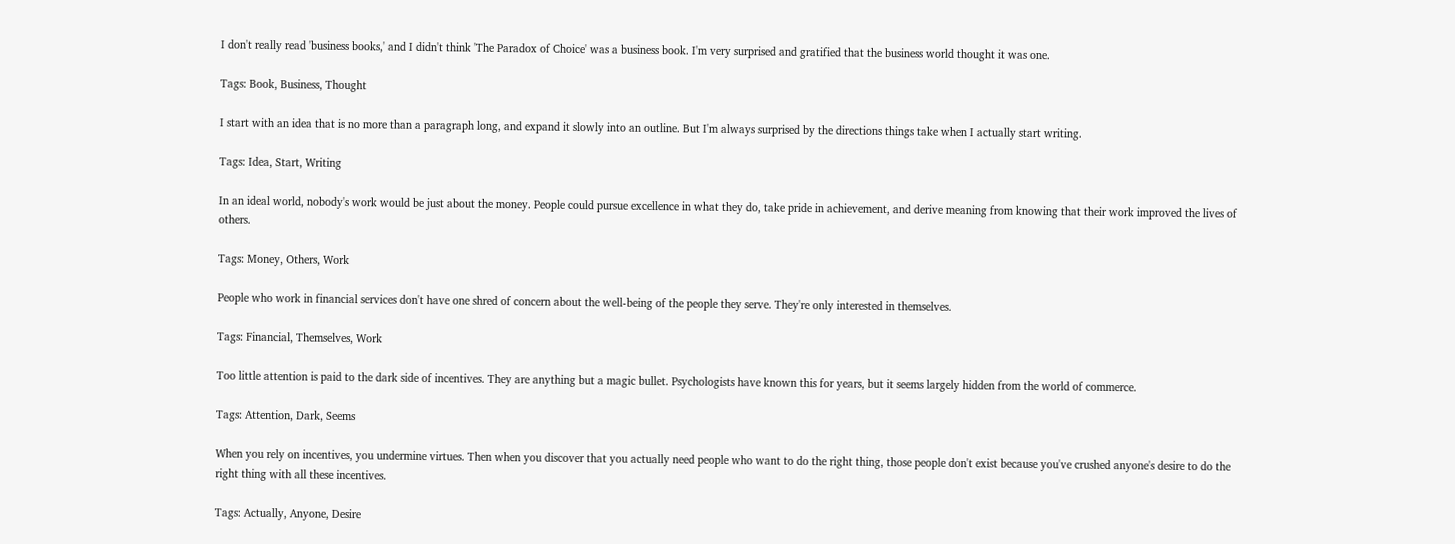I don't really read 'business books,' and I didn't think 'The Paradox of Choice' was a business book. I'm very surprised and gratified that the business world thought it was one.

Tags: Book, Business, Thought

I start with an idea that is no more than a paragraph long, and expand it slowly into an outline. But I'm always surprised by the directions things take when I actually start writing.

Tags: Idea, Start, Writing

In an ideal world, nobody's work would be just about the money. People could pursue excellence in what they do, take pride in achievement, and derive meaning from knowing that their work improved the lives of others.

Tags: Money, Others, Work

People who work in financial services don't have one shred of concern about the well-being of the people they serve. They're only interested in themselves.

Tags: Financial, Themselves, Work

Too little attention is paid to the dark side of incentives. They are anything but a magic bullet. Psychologists have known this for years, but it seems largely hidden from the world of commerce.

Tags: Attention, Dark, Seems

When you rely on incentives, you undermine virtues. Then when you discover that you actually need people who want to do the right thing, those people don't exist because you've crushed anyone's desire to do the right thing with all these incentives.

Tags: Actually, Anyone, Desire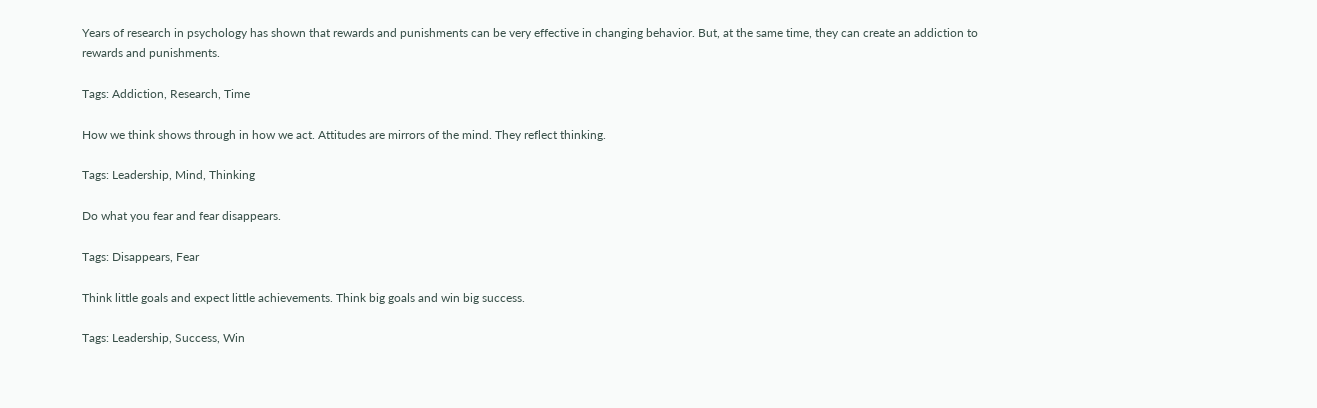Years of research in psychology has shown that rewards and punishments can be very effective in changing behavior. But, at the same time, they can create an addiction to rewards and punishments.

Tags: Addiction, Research, Time

How we think shows through in how we act. Attitudes are mirrors of the mind. They reflect thinking.

Tags: Leadership, Mind, Thinking

Do what you fear and fear disappears.

Tags: Disappears, Fear

Think little goals and expect little achievements. Think big goals and win big success.

Tags: Leadership, Success, Win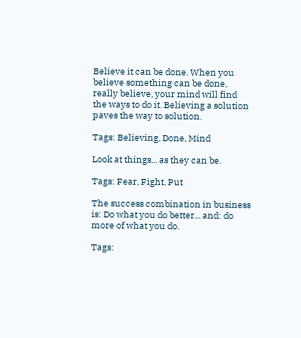Believe it can be done. When you believe something can be done, really believe, your mind will find the ways to do it. Believing a solution paves the way to solution.

Tags: Believing, Done, Mind

Look at things... as they can be.

Tags: Fear, Fight, Put

The success combination in business is: Do what you do better... and: do more of what you do.

Tags: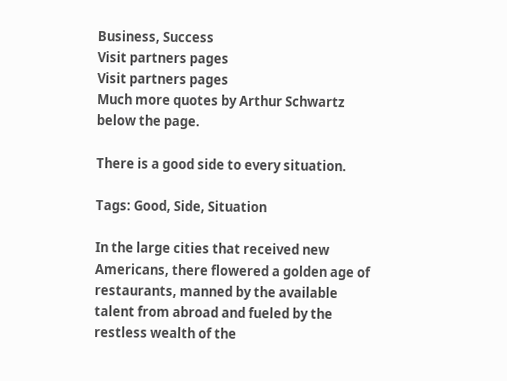Business, Success
Visit partners pages
Visit partners pages
Much more quotes by Arthur Schwartz below the page.

There is a good side to every situation.

Tags: Good, Side, Situation

In the large cities that received new Americans, there flowered a golden age of restaurants, manned by the available talent from abroad and fueled by the restless wealth of the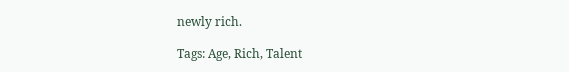newly rich.

Tags: Age, Rich, Talent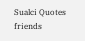Sualci Quotes friends